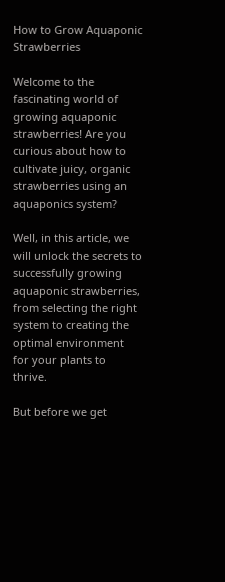How to Grow Aquaponic Strawberries

Welcome to the fascinating world of growing aquaponic strawberries! Are you curious about how to cultivate juicy, organic strawberries using an aquaponics system?

Well, in this article, we will unlock the secrets to successfully growing aquaponic strawberries, from selecting the right system to creating the optimal environment for your plants to thrive.

But before we get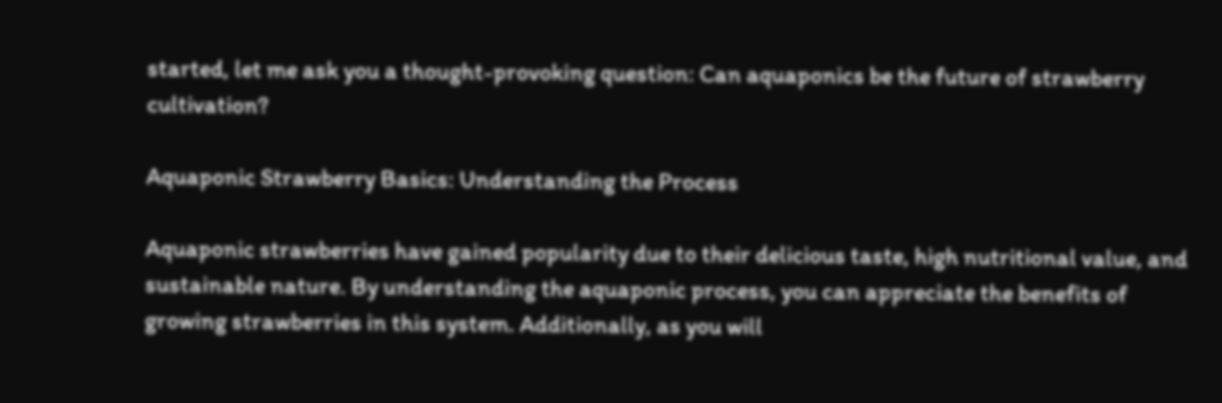started, let me ask you a thought-provoking question: Can aquaponics be the future of strawberry cultivation?

Aquaponic Strawberry Basics: Understanding the Process

Aquaponic strawberries have gained popularity due to their delicious taste, high nutritional value, and sustainable nature. By understanding the aquaponic process, you can appreciate the benefits of growing strawberries in this system. Additionally, as you will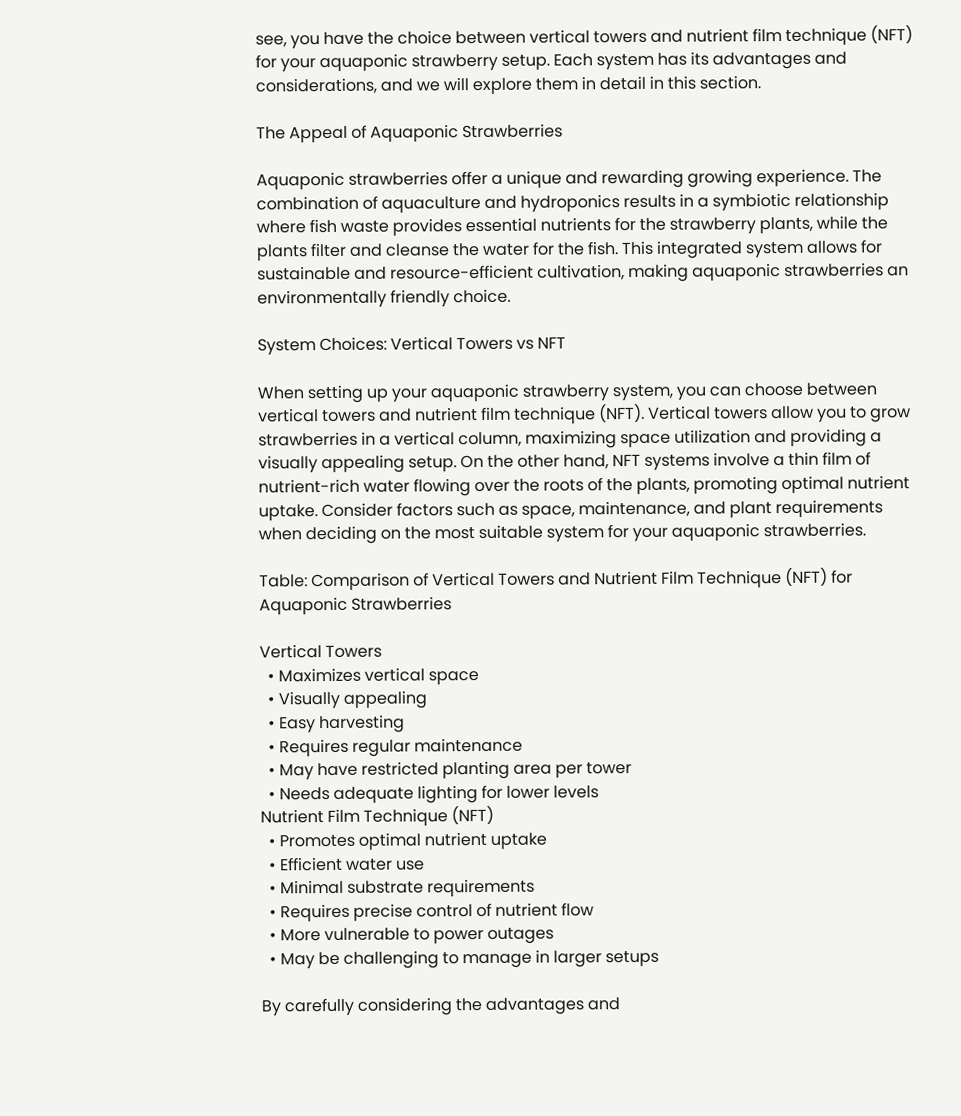see, you have the choice between vertical towers and nutrient film technique (NFT) for your aquaponic strawberry setup. Each system has its advantages and considerations, and we will explore them in detail in this section.

The Appeal of Aquaponic Strawberries

Aquaponic strawberries offer a unique and rewarding growing experience. The combination of aquaculture and hydroponics results in a symbiotic relationship where fish waste provides essential nutrients for the strawberry plants, while the plants filter and cleanse the water for the fish. This integrated system allows for sustainable and resource-efficient cultivation, making aquaponic strawberries an environmentally friendly choice.

System Choices: Vertical Towers vs NFT

When setting up your aquaponic strawberry system, you can choose between vertical towers and nutrient film technique (NFT). Vertical towers allow you to grow strawberries in a vertical column, maximizing space utilization and providing a visually appealing setup. On the other hand, NFT systems involve a thin film of nutrient-rich water flowing over the roots of the plants, promoting optimal nutrient uptake. Consider factors such as space, maintenance, and plant requirements when deciding on the most suitable system for your aquaponic strawberries.

Table: Comparison of Vertical Towers and Nutrient Film Technique (NFT) for Aquaponic Strawberries

Vertical Towers
  • Maximizes vertical space
  • Visually appealing
  • Easy harvesting
  • Requires regular maintenance
  • May have restricted planting area per tower
  • Needs adequate lighting for lower levels
Nutrient Film Technique (NFT)
  • Promotes optimal nutrient uptake
  • Efficient water use
  • Minimal substrate requirements
  • Requires precise control of nutrient flow
  • More vulnerable to power outages
  • May be challenging to manage in larger setups

By carefully considering the advantages and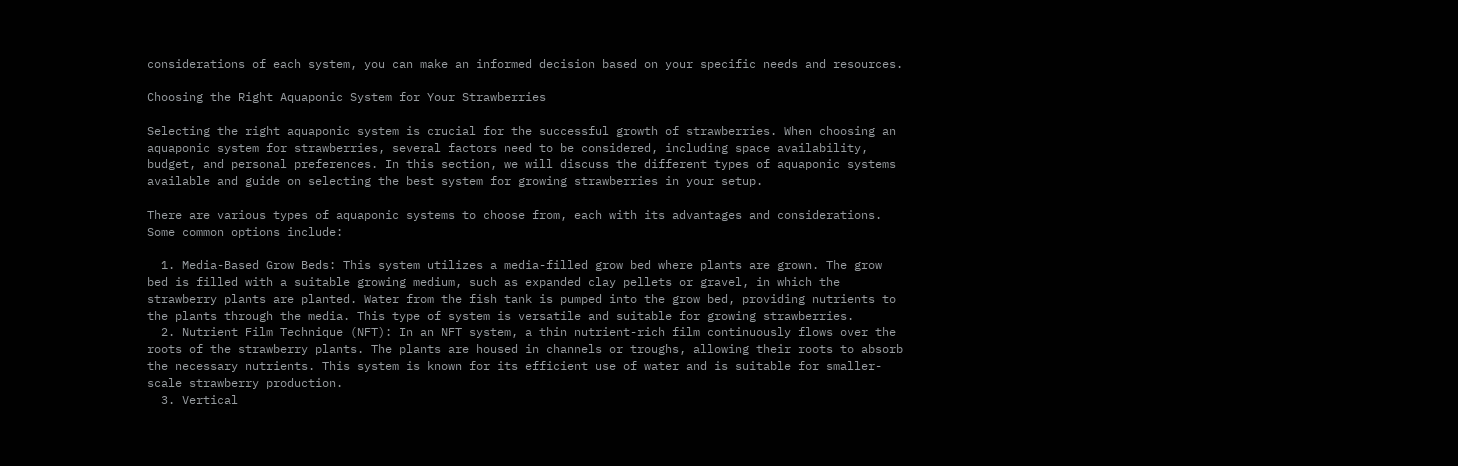considerations of each system, you can make an informed decision based on your specific needs and resources.

Choosing the Right Aquaponic System for Your Strawberries

Selecting the right aquaponic system is crucial for the successful growth of strawberries. When choosing an aquaponic system for strawberries, several factors need to be considered, including space availability, budget, and personal preferences. In this section, we will discuss the different types of aquaponic systems available and guide on selecting the best system for growing strawberries in your setup.

There are various types of aquaponic systems to choose from, each with its advantages and considerations. Some common options include:

  1. Media-Based Grow Beds: This system utilizes a media-filled grow bed where plants are grown. The grow bed is filled with a suitable growing medium, such as expanded clay pellets or gravel, in which the strawberry plants are planted. Water from the fish tank is pumped into the grow bed, providing nutrients to the plants through the media. This type of system is versatile and suitable for growing strawberries.
  2. Nutrient Film Technique (NFT): In an NFT system, a thin nutrient-rich film continuously flows over the roots of the strawberry plants. The plants are housed in channels or troughs, allowing their roots to absorb the necessary nutrients. This system is known for its efficient use of water and is suitable for smaller-scale strawberry production.
  3. Vertical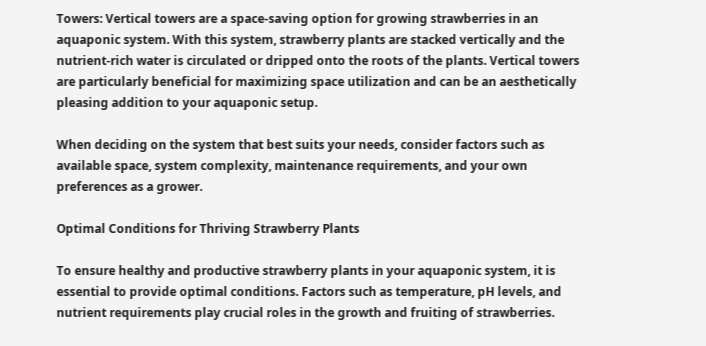Towers: Vertical towers are a space-saving option for growing strawberries in an aquaponic system. With this system, strawberry plants are stacked vertically and the nutrient-rich water is circulated or dripped onto the roots of the plants. Vertical towers are particularly beneficial for maximizing space utilization and can be an aesthetically pleasing addition to your aquaponic setup.

When deciding on the system that best suits your needs, consider factors such as available space, system complexity, maintenance requirements, and your own preferences as a grower.

Optimal Conditions for Thriving Strawberry Plants

To ensure healthy and productive strawberry plants in your aquaponic system, it is essential to provide optimal conditions. Factors such as temperature, pH levels, and nutrient requirements play crucial roles in the growth and fruiting of strawberries.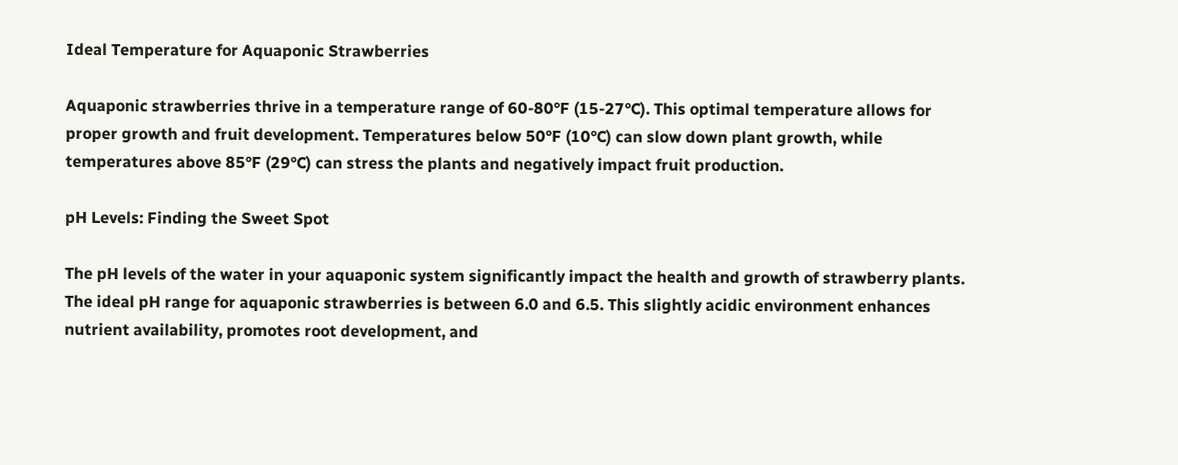Ideal Temperature for Aquaponic Strawberries

Aquaponic strawberries thrive in a temperature range of 60-80°F (15-27°C). This optimal temperature allows for proper growth and fruit development. Temperatures below 50°F (10°C) can slow down plant growth, while temperatures above 85°F (29°C) can stress the plants and negatively impact fruit production.

pH Levels: Finding the Sweet Spot

The pH levels of the water in your aquaponic system significantly impact the health and growth of strawberry plants. The ideal pH range for aquaponic strawberries is between 6.0 and 6.5. This slightly acidic environment enhances nutrient availability, promotes root development, and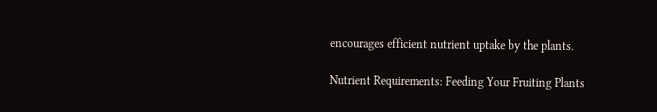encourages efficient nutrient uptake by the plants.

Nutrient Requirements: Feeding Your Fruiting Plants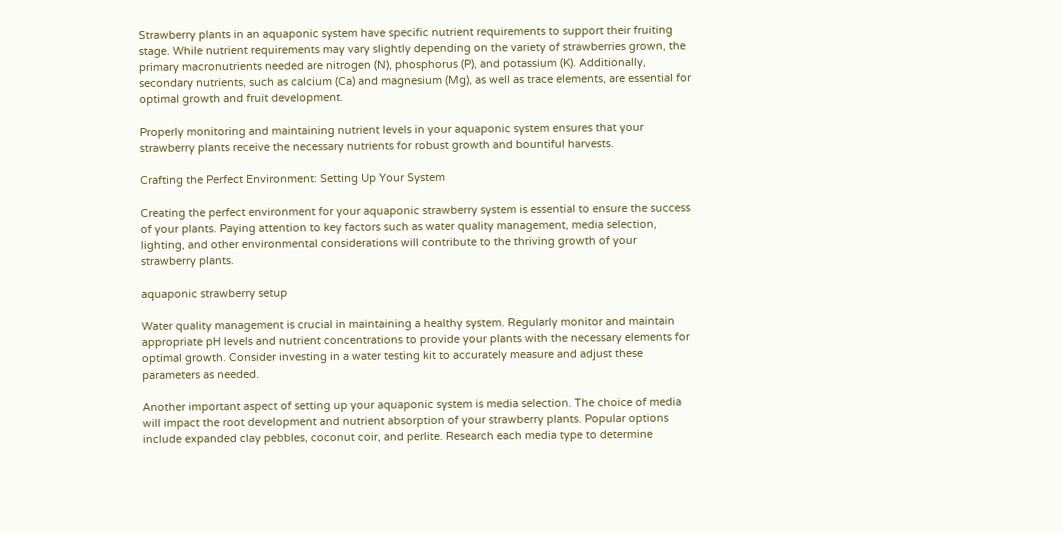Strawberry plants in an aquaponic system have specific nutrient requirements to support their fruiting stage. While nutrient requirements may vary slightly depending on the variety of strawberries grown, the primary macronutrients needed are nitrogen (N), phosphorus (P), and potassium (K). Additionally, secondary nutrients, such as calcium (Ca) and magnesium (Mg), as well as trace elements, are essential for optimal growth and fruit development.

Properly monitoring and maintaining nutrient levels in your aquaponic system ensures that your strawberry plants receive the necessary nutrients for robust growth and bountiful harvests.

Crafting the Perfect Environment: Setting Up Your System

Creating the perfect environment for your aquaponic strawberry system is essential to ensure the success of your plants. Paying attention to key factors such as water quality management, media selection, lighting, and other environmental considerations will contribute to the thriving growth of your strawberry plants.

aquaponic strawberry setup

Water quality management is crucial in maintaining a healthy system. Regularly monitor and maintain appropriate pH levels and nutrient concentrations to provide your plants with the necessary elements for optimal growth. Consider investing in a water testing kit to accurately measure and adjust these parameters as needed.

Another important aspect of setting up your aquaponic system is media selection. The choice of media will impact the root development and nutrient absorption of your strawberry plants. Popular options include expanded clay pebbles, coconut coir, and perlite. Research each media type to determine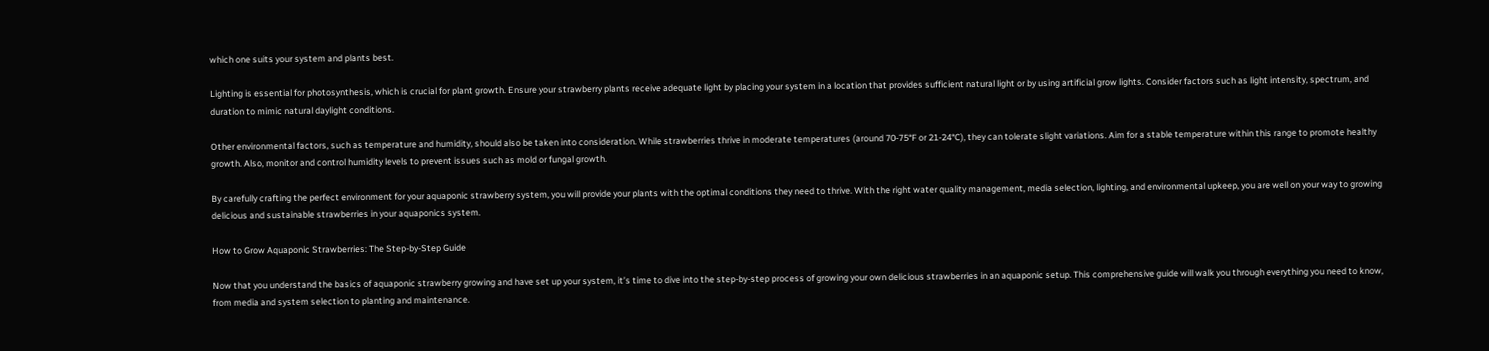which one suits your system and plants best.

Lighting is essential for photosynthesis, which is crucial for plant growth. Ensure your strawberry plants receive adequate light by placing your system in a location that provides sufficient natural light or by using artificial grow lights. Consider factors such as light intensity, spectrum, and duration to mimic natural daylight conditions.

Other environmental factors, such as temperature and humidity, should also be taken into consideration. While strawberries thrive in moderate temperatures (around 70-75°F or 21-24°C), they can tolerate slight variations. Aim for a stable temperature within this range to promote healthy growth. Also, monitor and control humidity levels to prevent issues such as mold or fungal growth.

By carefully crafting the perfect environment for your aquaponic strawberry system, you will provide your plants with the optimal conditions they need to thrive. With the right water quality management, media selection, lighting, and environmental upkeep, you are well on your way to growing delicious and sustainable strawberries in your aquaponics system.

How to Grow Aquaponic Strawberries: The Step-by-Step Guide

Now that you understand the basics of aquaponic strawberry growing and have set up your system, it’s time to dive into the step-by-step process of growing your own delicious strawberries in an aquaponic setup. This comprehensive guide will walk you through everything you need to know, from media and system selection to planting and maintenance.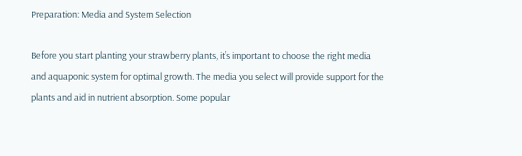Preparation: Media and System Selection

Before you start planting your strawberry plants, it’s important to choose the right media and aquaponic system for optimal growth. The media you select will provide support for the plants and aid in nutrient absorption. Some popular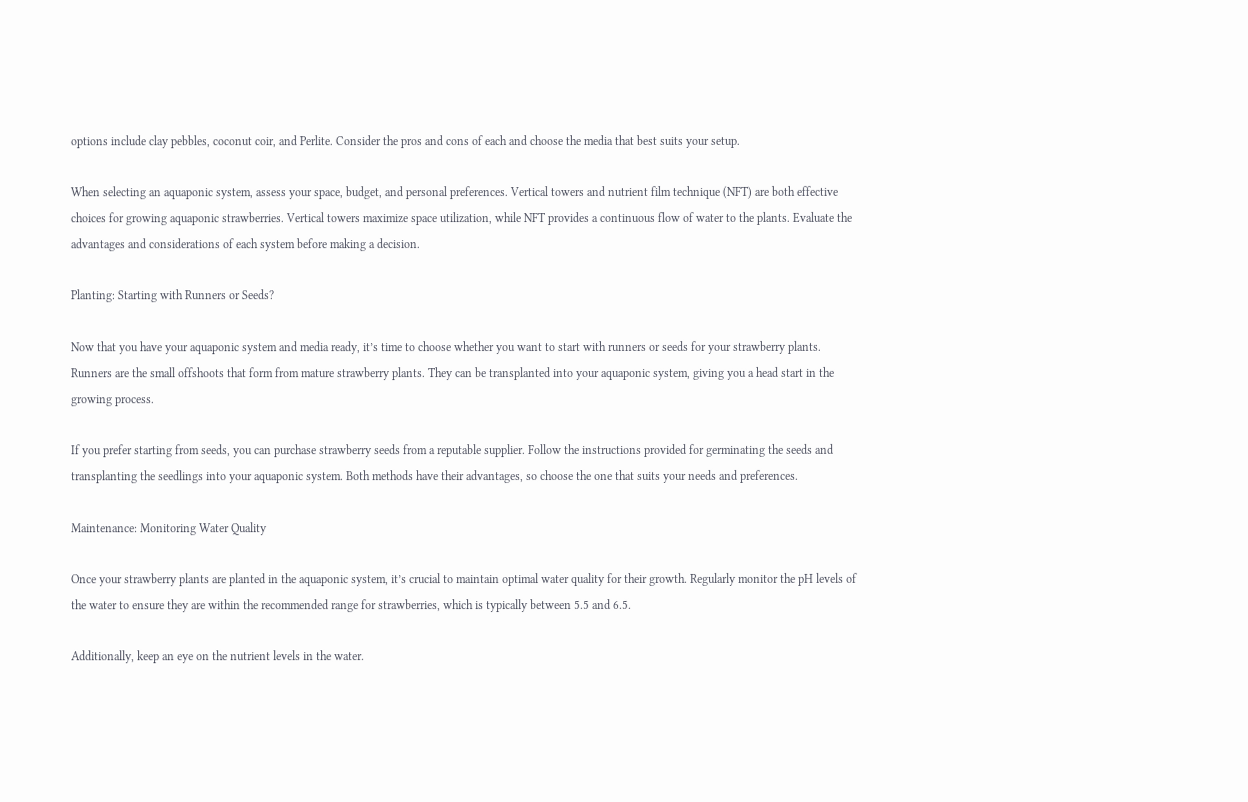options include clay pebbles, coconut coir, and Perlite. Consider the pros and cons of each and choose the media that best suits your setup.

When selecting an aquaponic system, assess your space, budget, and personal preferences. Vertical towers and nutrient film technique (NFT) are both effective choices for growing aquaponic strawberries. Vertical towers maximize space utilization, while NFT provides a continuous flow of water to the plants. Evaluate the advantages and considerations of each system before making a decision.

Planting: Starting with Runners or Seeds?

Now that you have your aquaponic system and media ready, it’s time to choose whether you want to start with runners or seeds for your strawberry plants. Runners are the small offshoots that form from mature strawberry plants. They can be transplanted into your aquaponic system, giving you a head start in the growing process.

If you prefer starting from seeds, you can purchase strawberry seeds from a reputable supplier. Follow the instructions provided for germinating the seeds and transplanting the seedlings into your aquaponic system. Both methods have their advantages, so choose the one that suits your needs and preferences.

Maintenance: Monitoring Water Quality

Once your strawberry plants are planted in the aquaponic system, it’s crucial to maintain optimal water quality for their growth. Regularly monitor the pH levels of the water to ensure they are within the recommended range for strawberries, which is typically between 5.5 and 6.5.

Additionally, keep an eye on the nutrient levels in the water.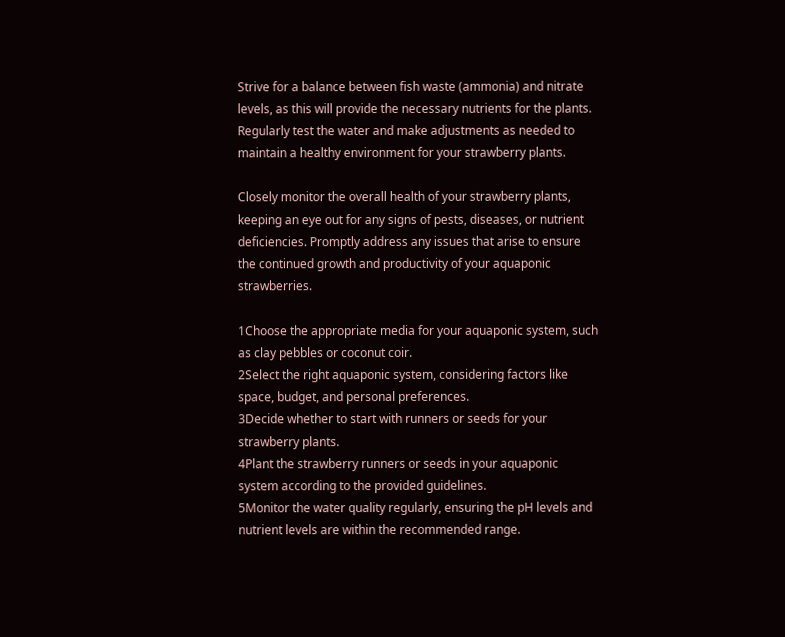Strive for a balance between fish waste (ammonia) and nitrate levels, as this will provide the necessary nutrients for the plants. Regularly test the water and make adjustments as needed to maintain a healthy environment for your strawberry plants.

Closely monitor the overall health of your strawberry plants, keeping an eye out for any signs of pests, diseases, or nutrient deficiencies. Promptly address any issues that arise to ensure the continued growth and productivity of your aquaponic strawberries.

1Choose the appropriate media for your aquaponic system, such as clay pebbles or coconut coir.
2Select the right aquaponic system, considering factors like space, budget, and personal preferences.
3Decide whether to start with runners or seeds for your strawberry plants.
4Plant the strawberry runners or seeds in your aquaponic system according to the provided guidelines.
5Monitor the water quality regularly, ensuring the pH levels and nutrient levels are within the recommended range.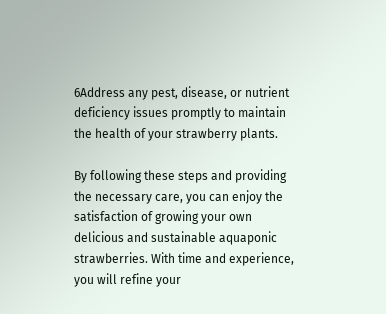6Address any pest, disease, or nutrient deficiency issues promptly to maintain the health of your strawberry plants.

By following these steps and providing the necessary care, you can enjoy the satisfaction of growing your own delicious and sustainable aquaponic strawberries. With time and experience, you will refine your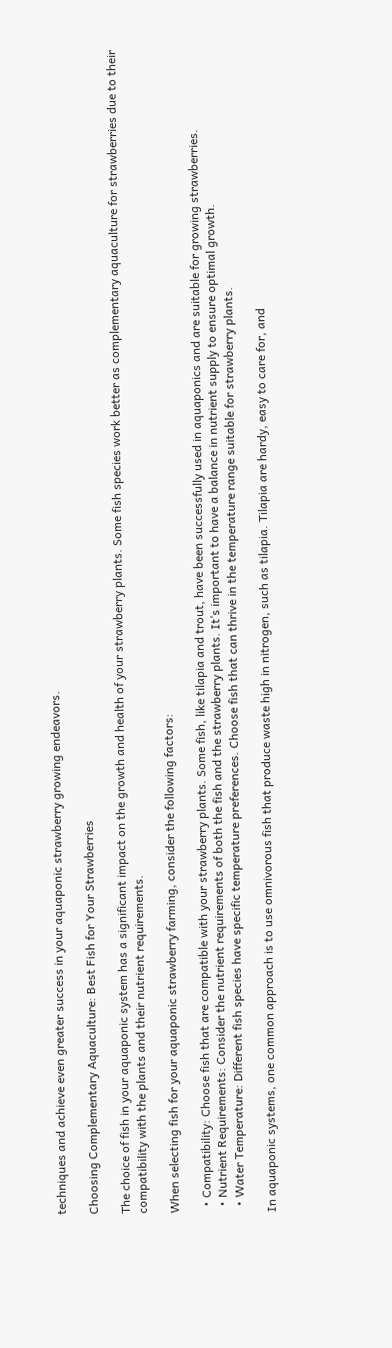techniques and achieve even greater success in your aquaponic strawberry growing endeavors.

Choosing Complementary Aquaculture: Best Fish for Your Strawberries

The choice of fish in your aquaponic system has a significant impact on the growth and health of your strawberry plants. Some fish species work better as complementary aquaculture for strawberries due to their compatibility with the plants and their nutrient requirements.

When selecting fish for your aquaponic strawberry farming, consider the following factors:

  • Compatibility: Choose fish that are compatible with your strawberry plants. Some fish, like tilapia and trout, have been successfully used in aquaponics and are suitable for growing strawberries.
  • Nutrient Requirements: Consider the nutrient requirements of both the fish and the strawberry plants. It’s important to have a balance in nutrient supply to ensure optimal growth.
  • Water Temperature: Different fish species have specific temperature preferences. Choose fish that can thrive in the temperature range suitable for strawberry plants.

In aquaponic systems, one common approach is to use omnivorous fish that produce waste high in nitrogen, such as tilapia. Tilapia are hardy, easy to care for, and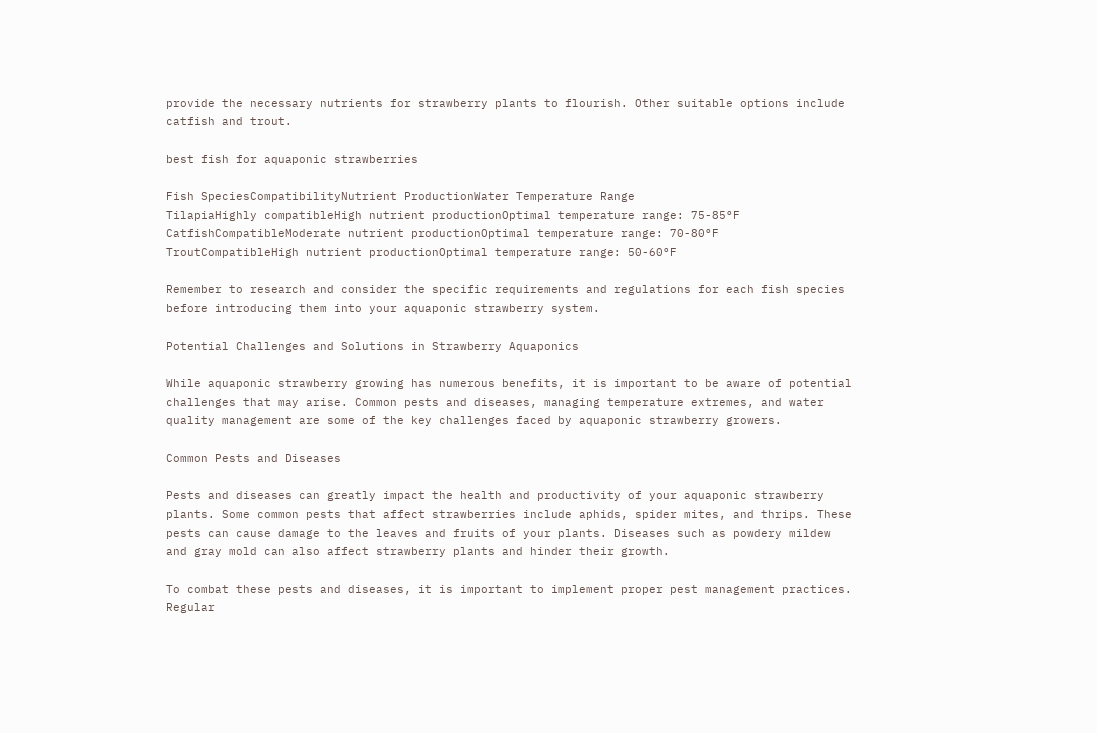provide the necessary nutrients for strawberry plants to flourish. Other suitable options include catfish and trout.

best fish for aquaponic strawberries

Fish SpeciesCompatibilityNutrient ProductionWater Temperature Range
TilapiaHighly compatibleHigh nutrient productionOptimal temperature range: 75-85°F
CatfishCompatibleModerate nutrient productionOptimal temperature range: 70-80°F
TroutCompatibleHigh nutrient productionOptimal temperature range: 50-60°F

Remember to research and consider the specific requirements and regulations for each fish species before introducing them into your aquaponic strawberry system.

Potential Challenges and Solutions in Strawberry Aquaponics

While aquaponic strawberry growing has numerous benefits, it is important to be aware of potential challenges that may arise. Common pests and diseases, managing temperature extremes, and water quality management are some of the key challenges faced by aquaponic strawberry growers.

Common Pests and Diseases

Pests and diseases can greatly impact the health and productivity of your aquaponic strawberry plants. Some common pests that affect strawberries include aphids, spider mites, and thrips. These pests can cause damage to the leaves and fruits of your plants. Diseases such as powdery mildew and gray mold can also affect strawberry plants and hinder their growth.

To combat these pests and diseases, it is important to implement proper pest management practices. Regular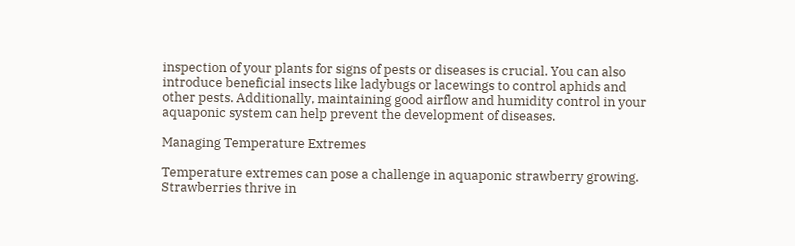inspection of your plants for signs of pests or diseases is crucial. You can also introduce beneficial insects like ladybugs or lacewings to control aphids and other pests. Additionally, maintaining good airflow and humidity control in your aquaponic system can help prevent the development of diseases.

Managing Temperature Extremes

Temperature extremes can pose a challenge in aquaponic strawberry growing. Strawberries thrive in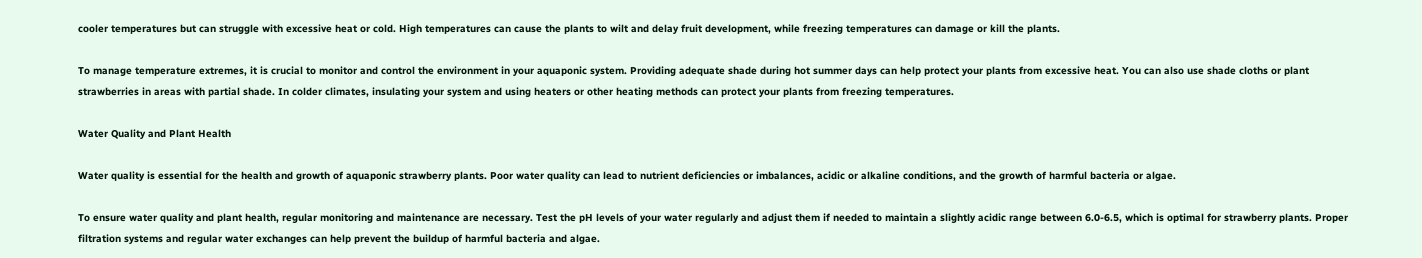cooler temperatures but can struggle with excessive heat or cold. High temperatures can cause the plants to wilt and delay fruit development, while freezing temperatures can damage or kill the plants.

To manage temperature extremes, it is crucial to monitor and control the environment in your aquaponic system. Providing adequate shade during hot summer days can help protect your plants from excessive heat. You can also use shade cloths or plant strawberries in areas with partial shade. In colder climates, insulating your system and using heaters or other heating methods can protect your plants from freezing temperatures.

Water Quality and Plant Health

Water quality is essential for the health and growth of aquaponic strawberry plants. Poor water quality can lead to nutrient deficiencies or imbalances, acidic or alkaline conditions, and the growth of harmful bacteria or algae.

To ensure water quality and plant health, regular monitoring and maintenance are necessary. Test the pH levels of your water regularly and adjust them if needed to maintain a slightly acidic range between 6.0-6.5, which is optimal for strawberry plants. Proper filtration systems and regular water exchanges can help prevent the buildup of harmful bacteria and algae.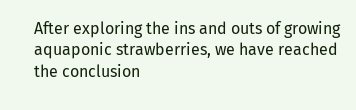After exploring the ins and outs of growing aquaponic strawberries, we have reached the conclusion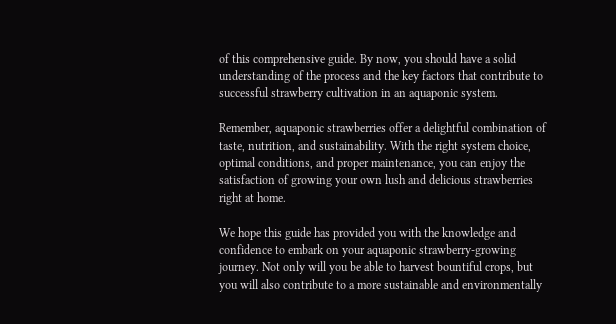of this comprehensive guide. By now, you should have a solid understanding of the process and the key factors that contribute to successful strawberry cultivation in an aquaponic system.

Remember, aquaponic strawberries offer a delightful combination of taste, nutrition, and sustainability. With the right system choice, optimal conditions, and proper maintenance, you can enjoy the satisfaction of growing your own lush and delicious strawberries right at home.

We hope this guide has provided you with the knowledge and confidence to embark on your aquaponic strawberry-growing journey. Not only will you be able to harvest bountiful crops, but you will also contribute to a more sustainable and environmentally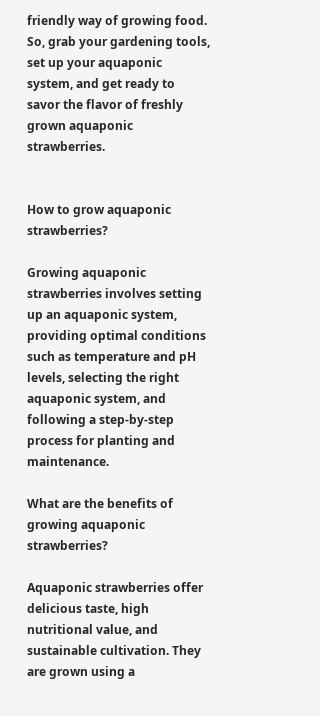friendly way of growing food. So, grab your gardening tools, set up your aquaponic system, and get ready to savor the flavor of freshly grown aquaponic strawberries.


How to grow aquaponic strawberries?

Growing aquaponic strawberries involves setting up an aquaponic system, providing optimal conditions such as temperature and pH levels, selecting the right aquaponic system, and following a step-by-step process for planting and maintenance.

What are the benefits of growing aquaponic strawberries?

Aquaponic strawberries offer delicious taste, high nutritional value, and sustainable cultivation. They are grown using a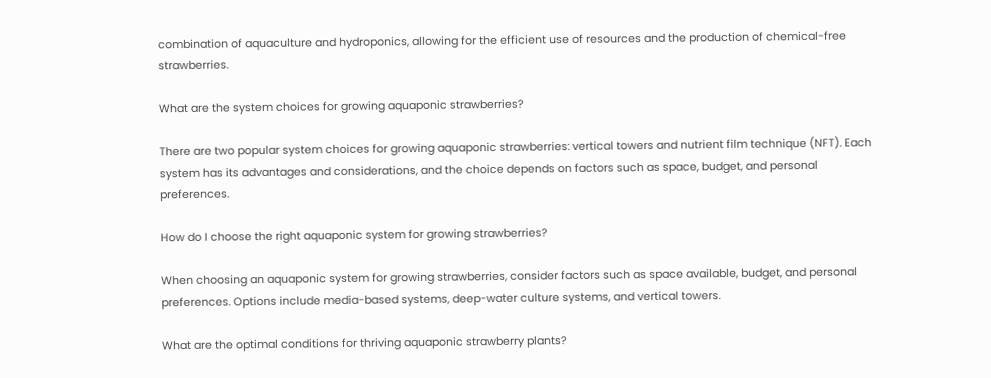combination of aquaculture and hydroponics, allowing for the efficient use of resources and the production of chemical-free strawberries.

What are the system choices for growing aquaponic strawberries?

There are two popular system choices for growing aquaponic strawberries: vertical towers and nutrient film technique (NFT). Each system has its advantages and considerations, and the choice depends on factors such as space, budget, and personal preferences.

How do I choose the right aquaponic system for growing strawberries?

When choosing an aquaponic system for growing strawberries, consider factors such as space available, budget, and personal preferences. Options include media-based systems, deep-water culture systems, and vertical towers.

What are the optimal conditions for thriving aquaponic strawberry plants?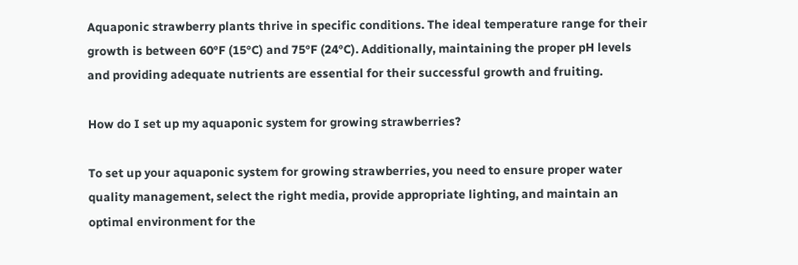Aquaponic strawberry plants thrive in specific conditions. The ideal temperature range for their growth is between 60°F (15°C) and 75°F (24°C). Additionally, maintaining the proper pH levels and providing adequate nutrients are essential for their successful growth and fruiting.

How do I set up my aquaponic system for growing strawberries?

To set up your aquaponic system for growing strawberries, you need to ensure proper water quality management, select the right media, provide appropriate lighting, and maintain an optimal environment for the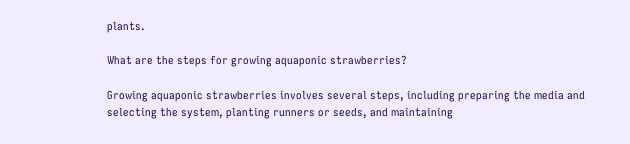plants.

What are the steps for growing aquaponic strawberries?

Growing aquaponic strawberries involves several steps, including preparing the media and selecting the system, planting runners or seeds, and maintaining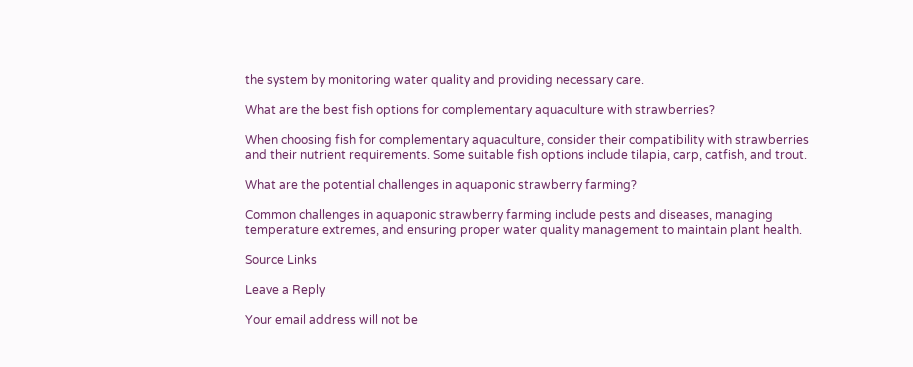the system by monitoring water quality and providing necessary care.

What are the best fish options for complementary aquaculture with strawberries?

When choosing fish for complementary aquaculture, consider their compatibility with strawberries and their nutrient requirements. Some suitable fish options include tilapia, carp, catfish, and trout.

What are the potential challenges in aquaponic strawberry farming?

Common challenges in aquaponic strawberry farming include pests and diseases, managing temperature extremes, and ensuring proper water quality management to maintain plant health.

Source Links

Leave a Reply

Your email address will not be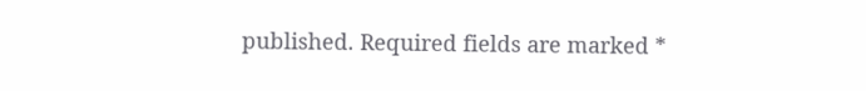published. Required fields are marked *